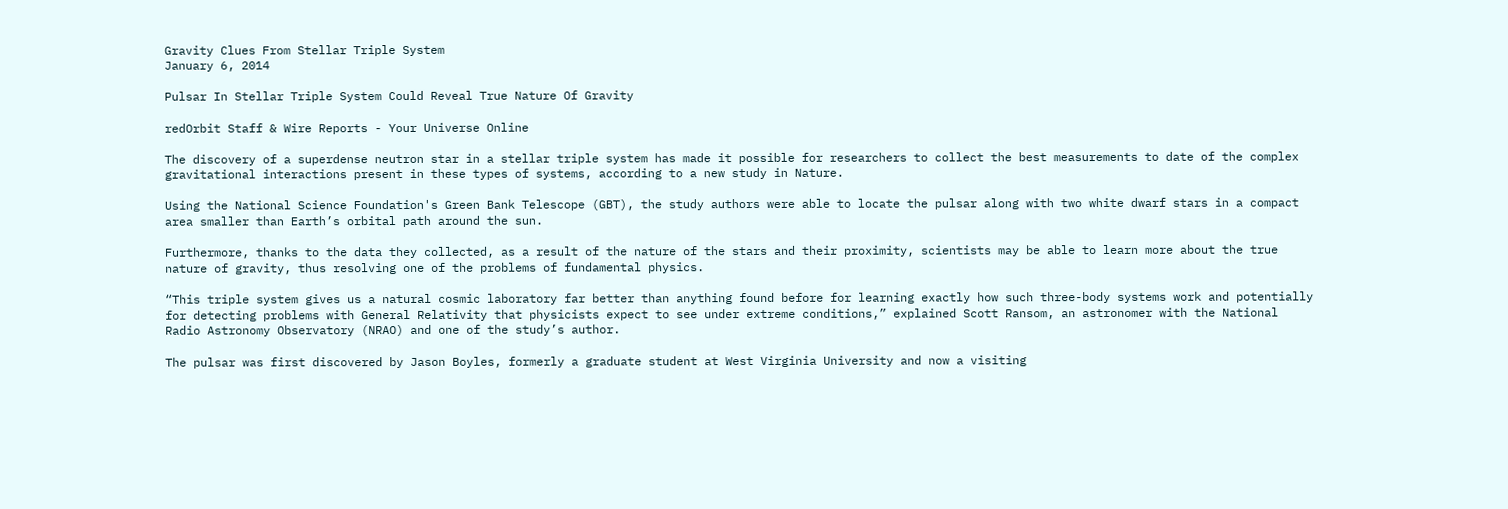Gravity Clues From Stellar Triple System
January 6, 2014

Pulsar In Stellar Triple System Could Reveal True Nature Of Gravity

redOrbit Staff & Wire Reports - Your Universe Online

The discovery of a superdense neutron star in a stellar triple system has made it possible for researchers to collect the best measurements to date of the complex gravitational interactions present in these types of systems, according to a new study in Nature.

Using the National Science Foundation's Green Bank Telescope (GBT), the study authors were able to locate the pulsar along with two white dwarf stars in a compact area smaller than Earth’s orbital path around the sun.

Furthermore, thanks to the data they collected, as a result of the nature of the stars and their proximity, scientists may be able to learn more about the true nature of gravity, thus resolving one of the problems of fundamental physics.

“This triple system gives us a natural cosmic laboratory far better than anything found before for learning exactly how such three-body systems work and potentially for detecting problems with General Relativity that physicists expect to see under extreme conditions,” explained Scott Ransom, an astronomer with the National Radio Astronomy Observatory (NRAO) and one of the study’s author.

The pulsar was first discovered by Jason Boyles, formerly a graduate student at West Virginia University and now a visiting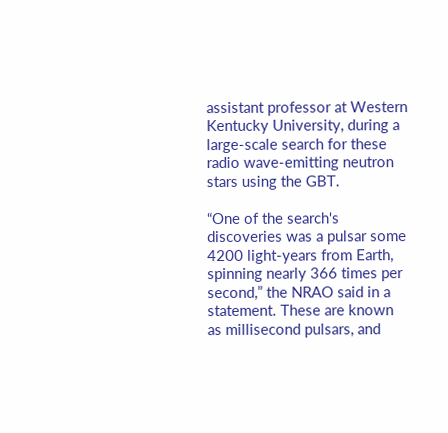assistant professor at Western Kentucky University, during a large-scale search for these radio wave-emitting neutron stars using the GBT.

“One of the search's discoveries was a pulsar some 4200 light-years from Earth, spinning nearly 366 times per second,” the NRAO said in a statement. These are known as millisecond pulsars, and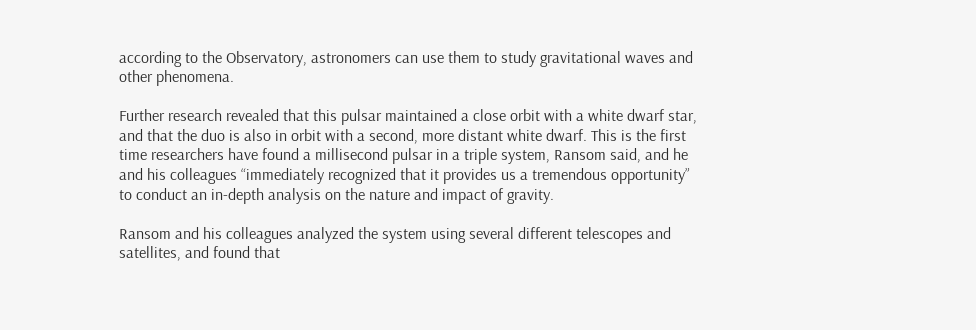according to the Observatory, astronomers can use them to study gravitational waves and other phenomena.

Further research revealed that this pulsar maintained a close orbit with a white dwarf star, and that the duo is also in orbit with a second, more distant white dwarf. This is the first time researchers have found a millisecond pulsar in a triple system, Ransom said, and he and his colleagues “immediately recognized that it provides us a tremendous opportunity” to conduct an in-depth analysis on the nature and impact of gravity.

Ransom and his colleagues analyzed the system using several different telescopes and satellites, and found that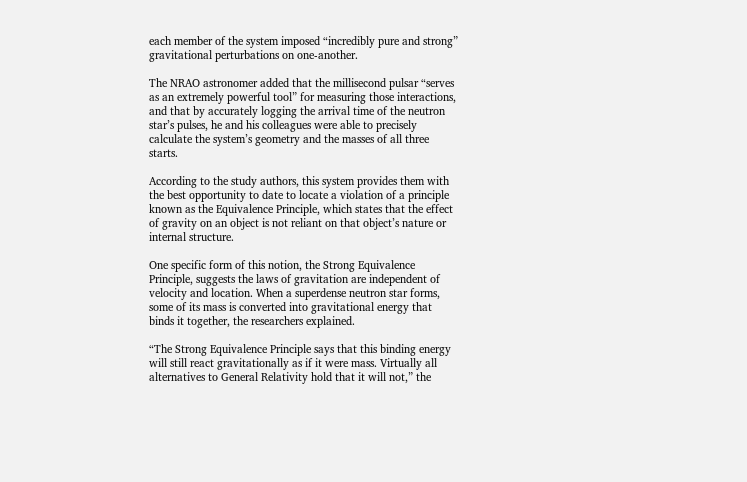each member of the system imposed “incredibly pure and strong” gravitational perturbations on one-another.

The NRAO astronomer added that the millisecond pulsar “serves as an extremely powerful tool” for measuring those interactions, and that by accurately logging the arrival time of the neutron star’s pulses, he and his colleagues were able to precisely calculate the system’s geometry and the masses of all three starts.

According to the study authors, this system provides them with the best opportunity to date to locate a violation of a principle known as the Equivalence Principle, which states that the effect of gravity on an object is not reliant on that object’s nature or internal structure.

One specific form of this notion, the Strong Equivalence Principle, suggests the laws of gravitation are independent of velocity and location. When a superdense neutron star forms, some of its mass is converted into gravitational energy that binds it together, the researchers explained.

“The Strong Equivalence Principle says that this binding energy will still react gravitationally as if it were mass. Virtually all alternatives to General Relativity hold that it will not,” the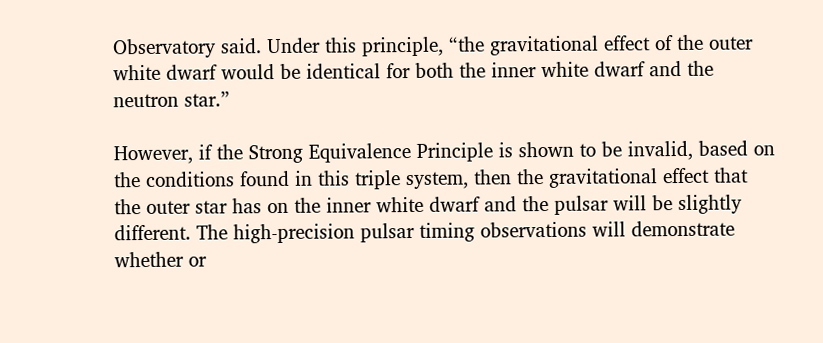Observatory said. Under this principle, “the gravitational effect of the outer white dwarf would be identical for both the inner white dwarf and the neutron star.”

However, if the Strong Equivalence Principle is shown to be invalid, based on the conditions found in this triple system, then the gravitational effect that the outer star has on the inner white dwarf and the pulsar will be slightly different. The high-precision pulsar timing observations will demonstrate whether or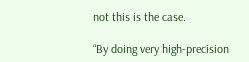not this is the case.

“By doing very high-precision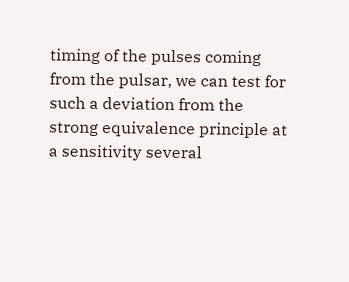timing of the pulses coming from the pulsar, we can test for such a deviation from the strong equivalence principle at a sensitivity several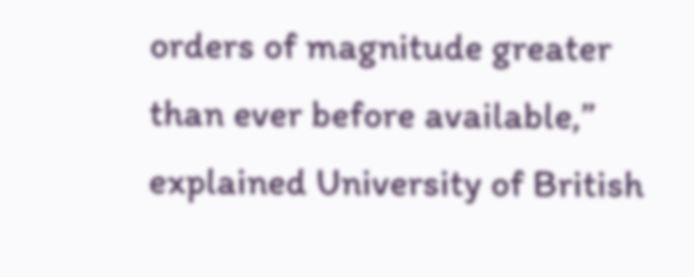orders of magnitude greater than ever before available,” explained University of British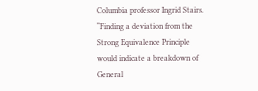Columbia professor Ingrid Stairs. “Finding a deviation from the Strong Equivalence Principle would indicate a breakdown of General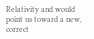Relativity and would point us toward a new, correct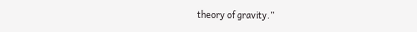theory of gravity.”